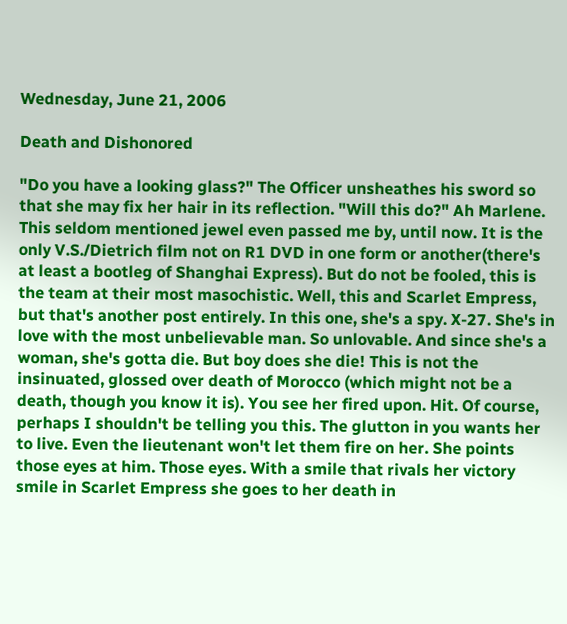Wednesday, June 21, 2006

Death and Dishonored

"Do you have a looking glass?" The Officer unsheathes his sword so that she may fix her hair in its reflection. "Will this do?" Ah Marlene. This seldom mentioned jewel even passed me by, until now. It is the only V.S./Dietrich film not on R1 DVD in one form or another(there's at least a bootleg of Shanghai Express). But do not be fooled, this is the team at their most masochistic. Well, this and Scarlet Empress, but that's another post entirely. In this one, she's a spy. X-27. She's in love with the most unbelievable man. So unlovable. And since she's a woman, she's gotta die. But boy does she die! This is not the insinuated, glossed over death of Morocco (which might not be a death, though you know it is). You see her fired upon. Hit. Of course, perhaps I shouldn't be telling you this. The glutton in you wants her to live. Even the lieutenant won't let them fire on her. She points those eyes at him. Those eyes. With a smile that rivals her victory smile in Scarlet Empress she goes to her death in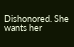Dishonored. She wants her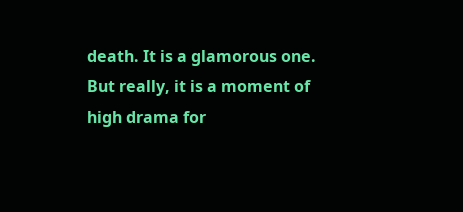death. It is a glamorous one. But really, it is a moment of high drama for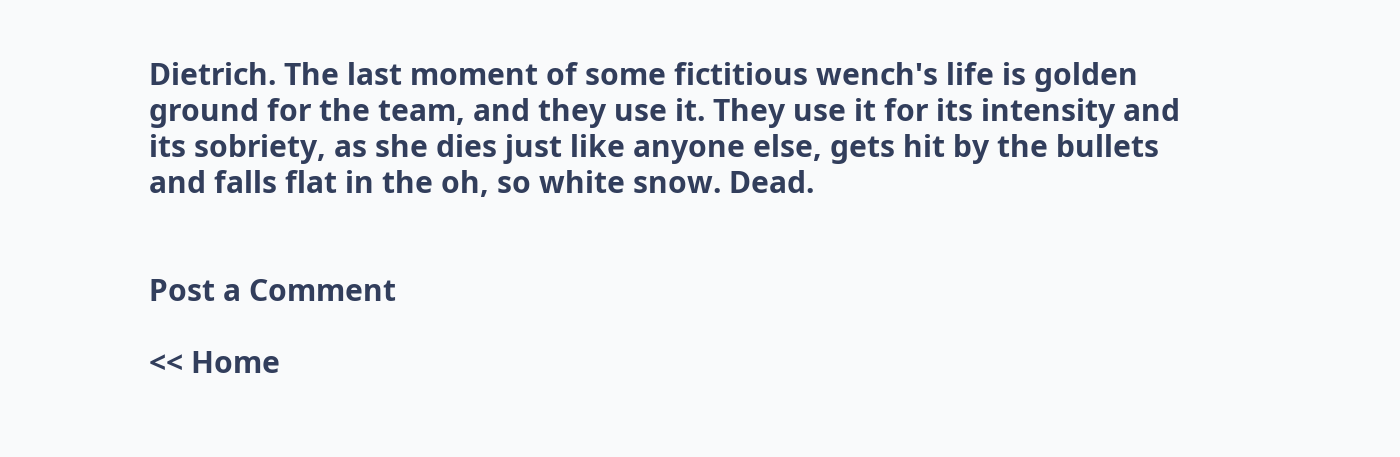Dietrich. The last moment of some fictitious wench's life is golden ground for the team, and they use it. They use it for its intensity and its sobriety, as she dies just like anyone else, gets hit by the bullets and falls flat in the oh, so white snow. Dead.


Post a Comment

<< Home